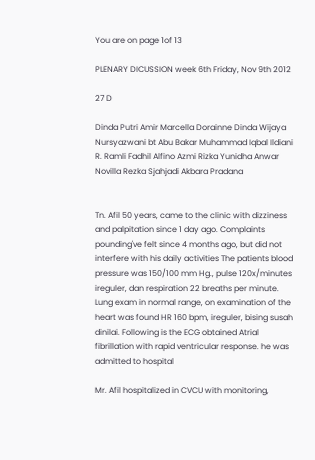You are on page 1of 13

PLENARY DICUSSION week 6th Friday, Nov 9th 2012

27 D

Dinda Putri Amir Marcella Dorainne Dinda Wijaya Nursyazwani bt Abu Bakar Muhammad Iqbal Ildiani R. Ramli Fadhil Alfino Azmi Rizka Yunidha Anwar Novilla Rezka Sjahjadi Akbara Pradana


Tn. Afil 50 years, came to the clinic with dizziness and palpitation since 1 day ago. Complaints pounding've felt since 4 months ago, but did not interfere with his daily activities The patients blood pressure was 150/100 mm Hg., pulse 120x/minutes ireguler, dan respiration 22 breaths per minute. Lung exam in normal range, on examination of the heart was found HR 160 bpm, ireguler, bising susah dinilai. Following is the ECG obtained Atrial fibrillation with rapid ventricular response. he was admitted to hospital

Mr. Afil hospitalized in CVCU with monitoring,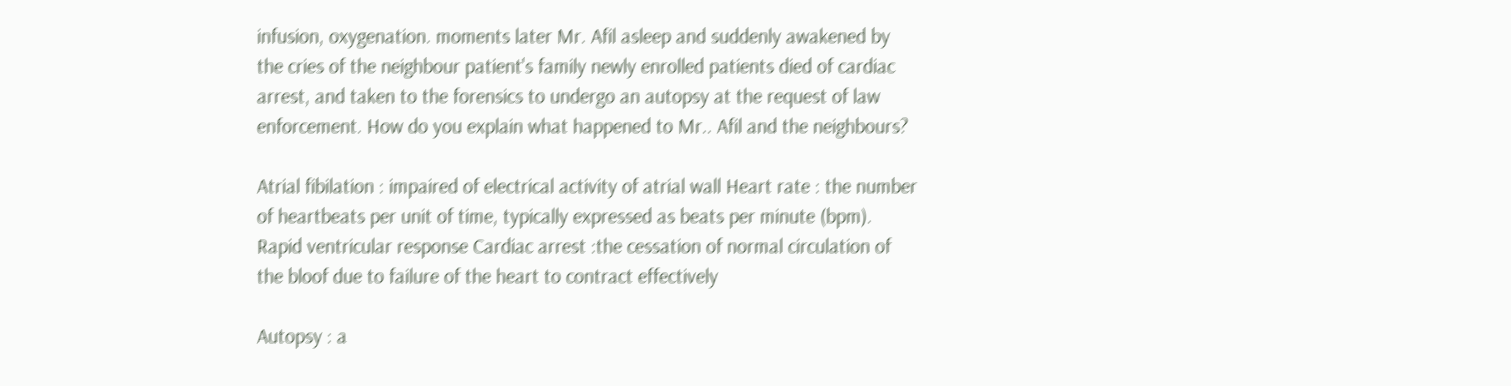infusion, oxygenation. moments later Mr. Afil asleep and suddenly awakened by the cries of the neighbour patient's family newly enrolled patients died of cardiac arrest, and taken to the forensics to undergo an autopsy at the request of law enforcement. How do you explain what happened to Mr.. Afil and the neighbours?

Atrial fibilation : impaired of electrical activity of atrial wall Heart rate : the number of heartbeats per unit of time, typically expressed as beats per minute (bpm). Rapid ventricular response Cardiac arrest :the cessation of normal circulation of the bloof due to failure of the heart to contract effectively

Autopsy : a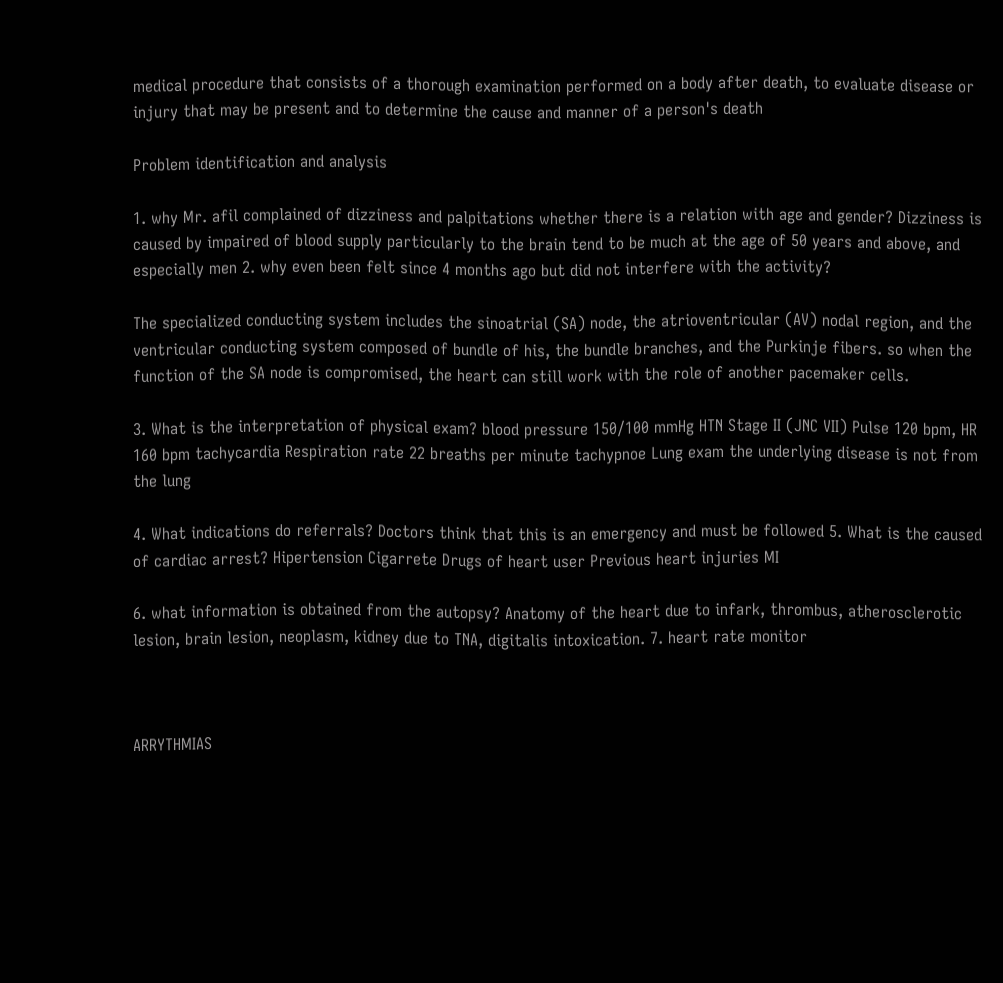medical procedure that consists of a thorough examination performed on a body after death, to evaluate disease or injury that may be present and to determine the cause and manner of a person's death

Problem identification and analysis

1. why Mr. afil complained of dizziness and palpitations whether there is a relation with age and gender? Dizziness is caused by impaired of blood supply particularly to the brain tend to be much at the age of 50 years and above, and especially men 2. why even been felt since 4 months ago but did not interfere with the activity?

The specialized conducting system includes the sinoatrial (SA) node, the atrioventricular (AV) nodal region, and the ventricular conducting system composed of bundle of his, the bundle branches, and the Purkinje fibers. so when the function of the SA node is compromised, the heart can still work with the role of another pacemaker cells.

3. What is the interpretation of physical exam? blood pressure 150/100 mmHg HTN Stage II (JNC VII) Pulse 120 bpm, HR 160 bpm tachycardia Respiration rate 22 breaths per minute tachypnoe Lung exam the underlying disease is not from the lung

4. What indications do referrals? Doctors think that this is an emergency and must be followed 5. What is the caused of cardiac arrest? Hipertension Cigarrete Drugs of heart user Previous heart injuries MI

6. what information is obtained from the autopsy? Anatomy of the heart due to infark, thrombus, atherosclerotic lesion, brain lesion, neoplasm, kidney due to TNA, digitalis intoxication. 7. heart rate monitor



ARRYTHMIAS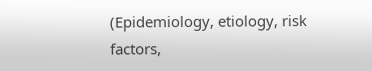(Epidemiology, etiology, risk factors,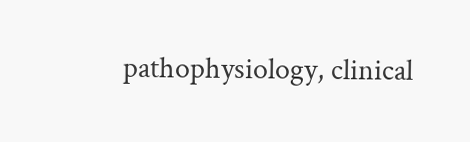pathophysiology, clinical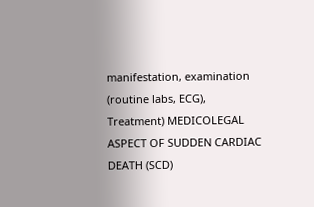manifestation, examination (routine labs, ECG), Treatment) MEDICOLEGAL ASPECT OF SUDDEN CARDIAC DEATH (SCD)